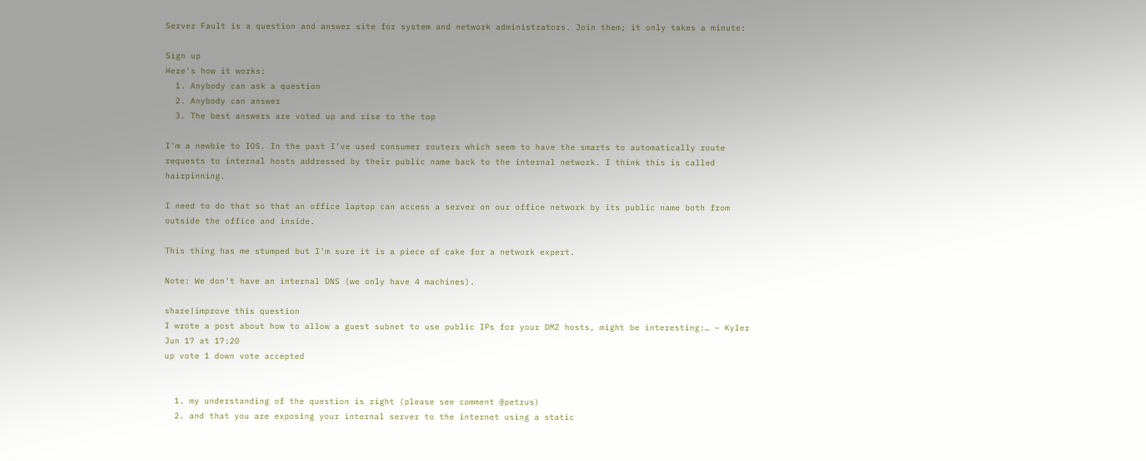Server Fault is a question and answer site for system and network administrators. Join them; it only takes a minute:

Sign up
Here's how it works:
  1. Anybody can ask a question
  2. Anybody can answer
  3. The best answers are voted up and rise to the top

I'm a newbie to IOS. In the past I've used consumer routers which seem to have the smarts to automatically route requests to internal hosts addressed by their public name back to the internal network. I think this is called hairpinning.

I need to do that so that an office laptop can access a server on our office network by its public name both from outside the office and inside.

This thing has me stumped but I'm sure it is a piece of cake for a network expert.

Note: We don't have an internal DNS (we only have 4 machines).

share|improve this question
I wrote a post about how to allow a guest subnet to use public IPs for your DMZ hosts, might be interesting:… – Kyler Jun 17 at 17:20
up vote 1 down vote accepted


  1. my understanding of the question is right (please see comment @petrus)
  2. and that you are exposing your internal server to the internet using a static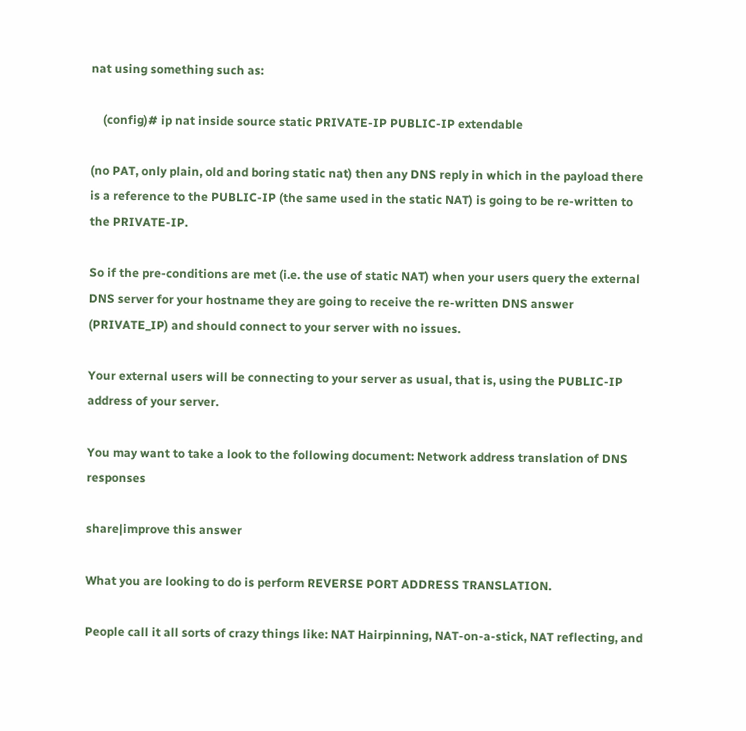nat using something such as:

    (config)# ip nat inside source static PRIVATE-IP PUBLIC-IP extendable

(no PAT, only plain, old and boring static nat) then any DNS reply in which in the payload there is a reference to the PUBLIC-IP (the same used in the static NAT) is going to be re-written to the PRIVATE-IP.

So if the pre-conditions are met (i.e. the use of static NAT) when your users query the external DNS server for your hostname they are going to receive the re-written DNS answer (PRIVATE_IP) and should connect to your server with no issues.

Your external users will be connecting to your server as usual, that is, using the PUBLIC-IP address of your server.

You may want to take a look to the following document: Network address translation of DNS responses

share|improve this answer

What you are looking to do is perform REVERSE PORT ADDRESS TRANSLATION.

People call it all sorts of crazy things like: NAT Hairpinning, NAT-on-a-stick, NAT reflecting, and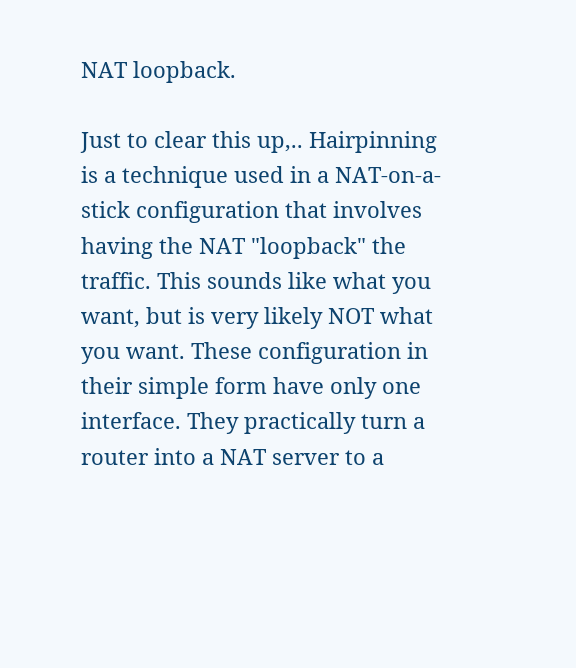NAT loopback.

Just to clear this up,.. Hairpinning is a technique used in a NAT-on-a-stick configuration that involves having the NAT "loopback" the traffic. This sounds like what you want, but is very likely NOT what you want. These configuration in their simple form have only one interface. They practically turn a router into a NAT server to a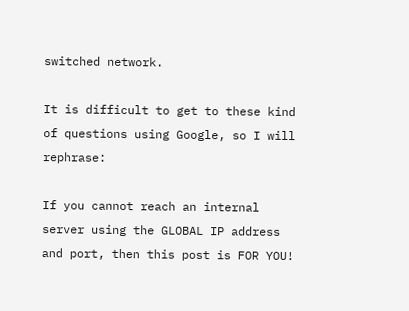switched network.

It is difficult to get to these kind of questions using Google, so I will rephrase:

If you cannot reach an internal server using the GLOBAL IP address and port, then this post is FOR YOU!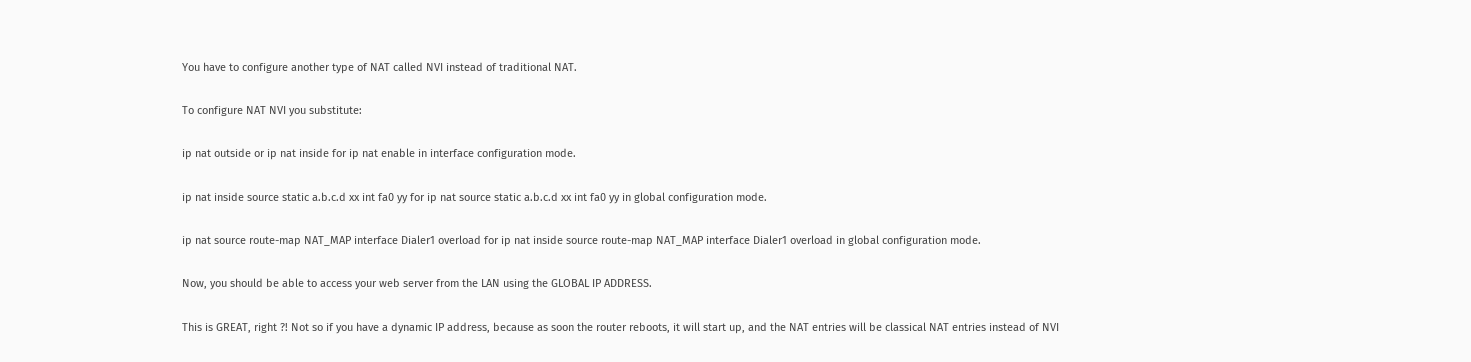You have to configure another type of NAT called NVI instead of traditional NAT.

To configure NAT NVI you substitute:

ip nat outside or ip nat inside for ip nat enable in interface configuration mode.

ip nat inside source static a.b.c.d xx int fa0 yy for ip nat source static a.b.c.d xx int fa0 yy in global configuration mode.

ip nat source route-map NAT_MAP interface Dialer1 overload for ip nat inside source route-map NAT_MAP interface Dialer1 overload in global configuration mode.

Now, you should be able to access your web server from the LAN using the GLOBAL IP ADDRESS.

This is GREAT, right ?! Not so if you have a dynamic IP address, because as soon the router reboots, it will start up, and the NAT entries will be classical NAT entries instead of NVI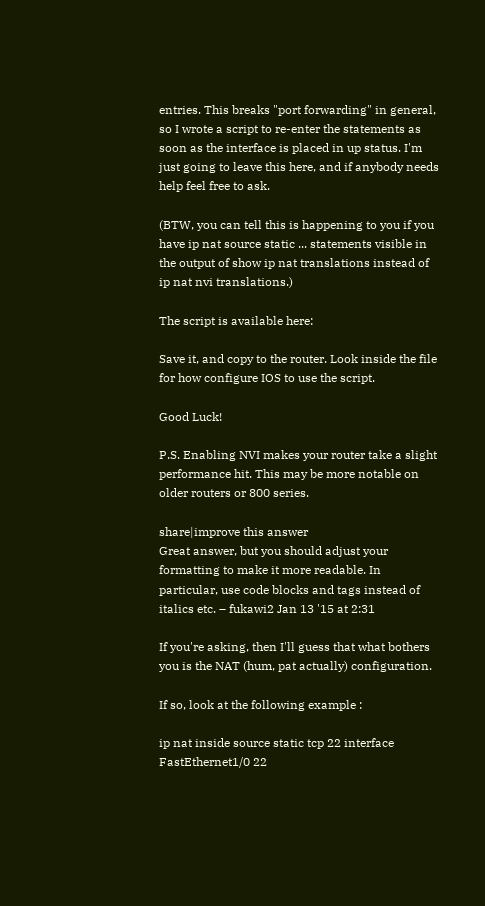entries. This breaks "port forwarding" in general, so I wrote a script to re-enter the statements as soon as the interface is placed in up status. I'm just going to leave this here, and if anybody needs help feel free to ask.

(BTW, you can tell this is happening to you if you have ip nat source static ... statements visible in the output of show ip nat translations instead of ip nat nvi translations.)

The script is available here:

Save it, and copy to the router. Look inside the file for how configure IOS to use the script.

Good Luck!

P.S. Enabling NVI makes your router take a slight performance hit. This may be more notable on older routers or 800 series.

share|improve this answer
Great answer, but you should adjust your formatting to make it more readable. In particular, use code blocks and tags instead of italics etc. – fukawi2 Jan 13 '15 at 2:31

If you're asking, then I'll guess that what bothers you is the NAT (hum, pat actually) configuration.

If so, look at the following example :

ip nat inside source static tcp 22 interface FastEthernet1/0 22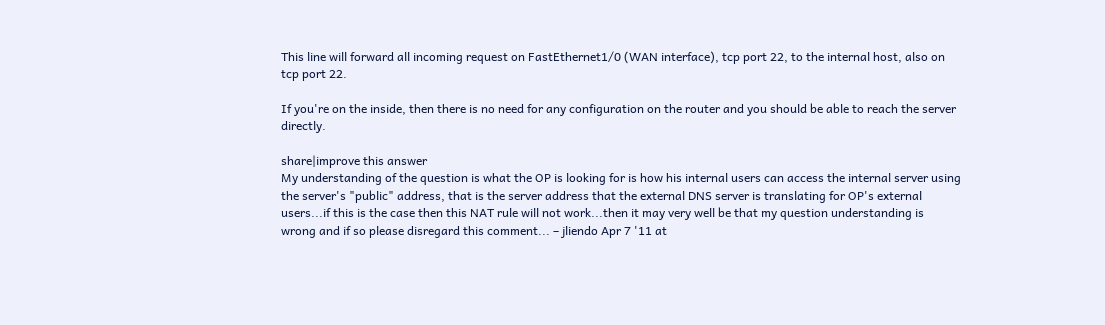This line will forward all incoming request on FastEthernet1/0 (WAN interface), tcp port 22, to the internal host, also on tcp port 22.

If you're on the inside, then there is no need for any configuration on the router and you should be able to reach the server directly.

share|improve this answer
My understanding of the question is what the OP is looking for is how his internal users can access the internal server using the server's "public" address, that is the server address that the external DNS server is translating for OP's external users...if this is the case then this NAT rule will not work...then it may very well be that my question understanding is wrong and if so please disregard this comment... – jliendo Apr 7 '11 at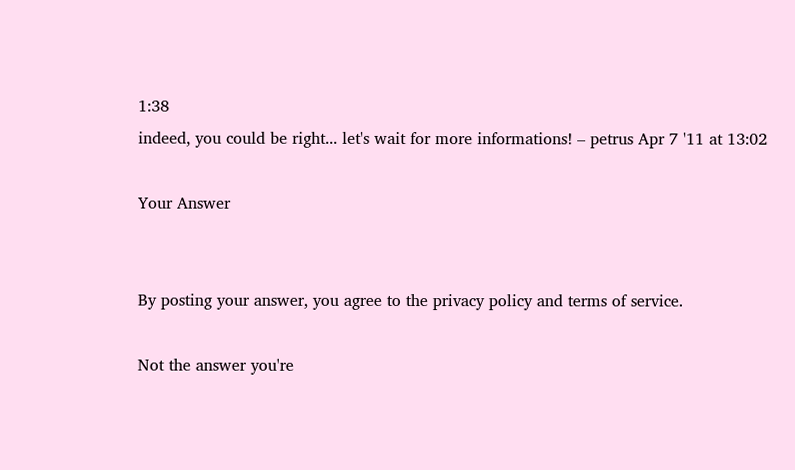1:38
indeed, you could be right... let's wait for more informations! – petrus Apr 7 '11 at 13:02

Your Answer


By posting your answer, you agree to the privacy policy and terms of service.

Not the answer you're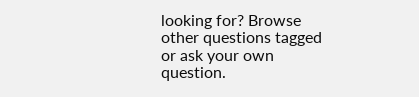looking for? Browse other questions tagged or ask your own question.